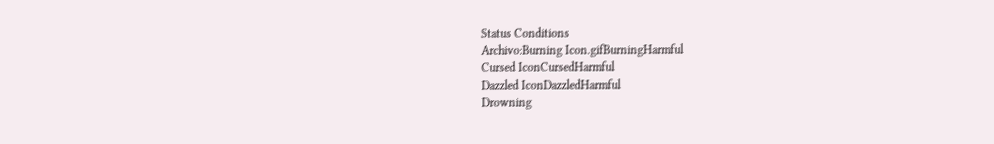Status Conditions
Archivo:Burning Icon.gifBurningHarmful
Cursed IconCursedHarmful
Dazzled IconDazzledHarmful
Drowning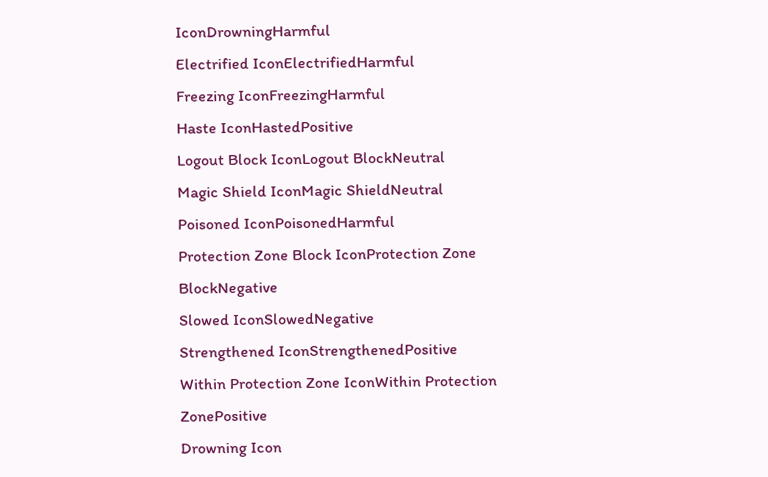IconDrowningHarmful
Electrified IconElectrifiedHarmful
Freezing IconFreezingHarmful
Haste IconHastedPositive
Logout Block IconLogout BlockNeutral
Magic Shield IconMagic ShieldNeutral
Poisoned IconPoisonedHarmful
Protection Zone Block IconProtection Zone BlockNegative
Slowed IconSlowedNegative
Strengthened IconStrengthenedPositive
Within Protection Zone IconWithin Protection ZonePositive
Drowning Icon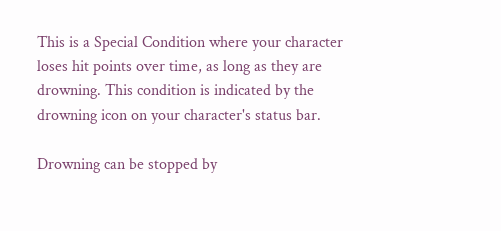This is a Special Condition where your character loses hit points over time, as long as they are drowning. This condition is indicated by the drowning icon on your character's status bar.

Drowning can be stopped by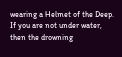wearing a Helmet of the Deep. If you are not under water, then the drowning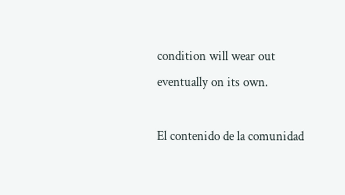condition will wear out eventually on its own.

El contenido de la comunidad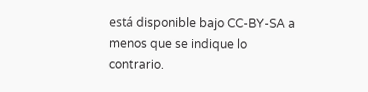está disponible bajo CC-BY-SA a menos que se indique lo contrario.